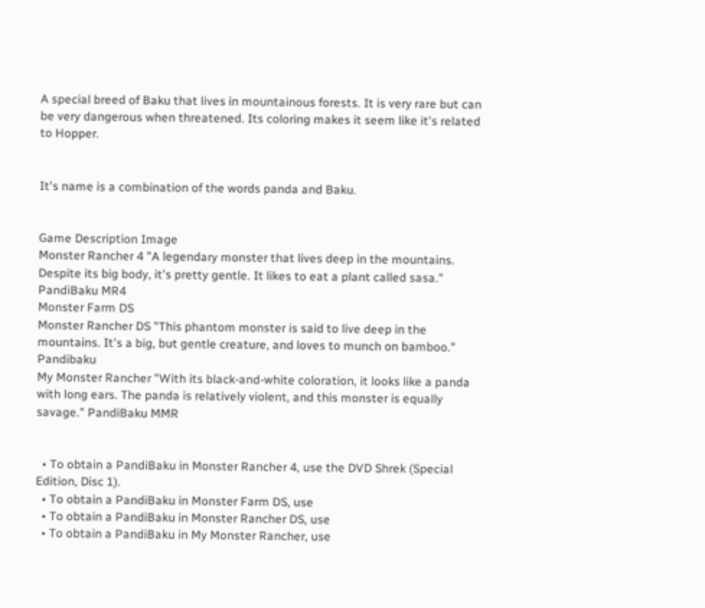A special breed of Baku that lives in mountainous forests. It is very rare but can be very dangerous when threatened. Its coloring makes it seem like it's related to Hopper.


It's name is a combination of the words panda and Baku.


Game Description Image
Monster Rancher 4 "A legendary monster that lives deep in the mountains. Despite its big body, it's pretty gentle. It likes to eat a plant called sasa." PandiBaku MR4
Monster Farm DS
Monster Rancher DS "This phantom monster is said to live deep in the mountains. It's a big, but gentle creature, and loves to munch on bamboo." Pandibaku
My Monster Rancher "With its black-and-white coloration, it looks like a panda with long ears. The panda is relatively violent, and this monster is equally savage." PandiBaku MMR


  • To obtain a PandiBaku in Monster Rancher 4, use the DVD Shrek (Special Edition, Disc 1).
  • To obtain a PandiBaku in Monster Farm DS, use
  • To obtain a PandiBaku in Monster Rancher DS, use
  • To obtain a PandiBaku in My Monster Rancher, use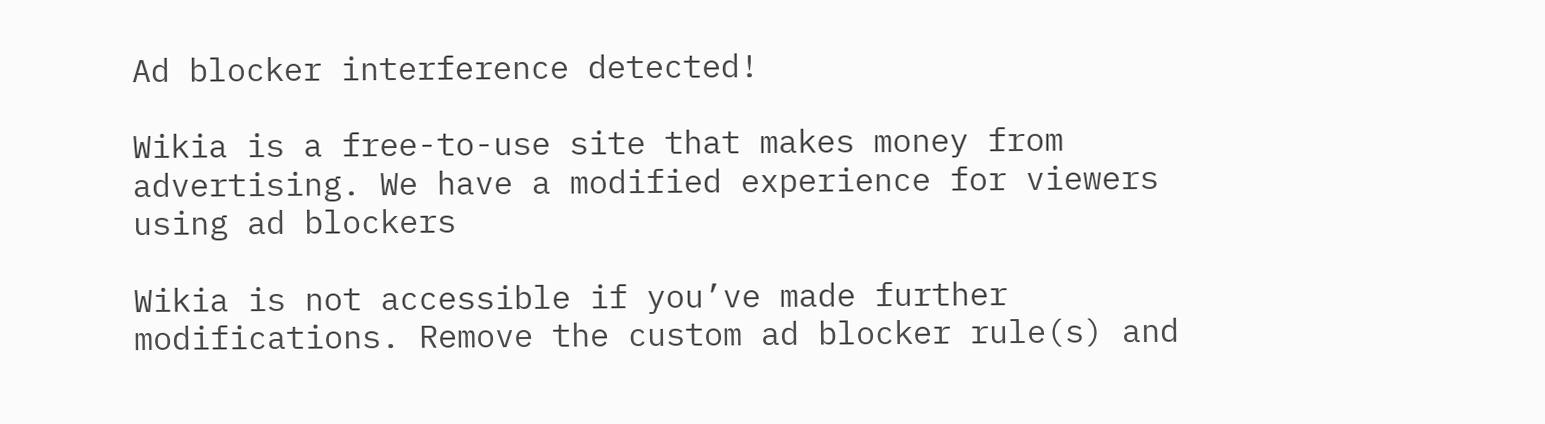Ad blocker interference detected!

Wikia is a free-to-use site that makes money from advertising. We have a modified experience for viewers using ad blockers

Wikia is not accessible if you’ve made further modifications. Remove the custom ad blocker rule(s) and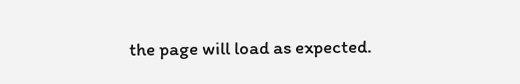the page will load as expected.